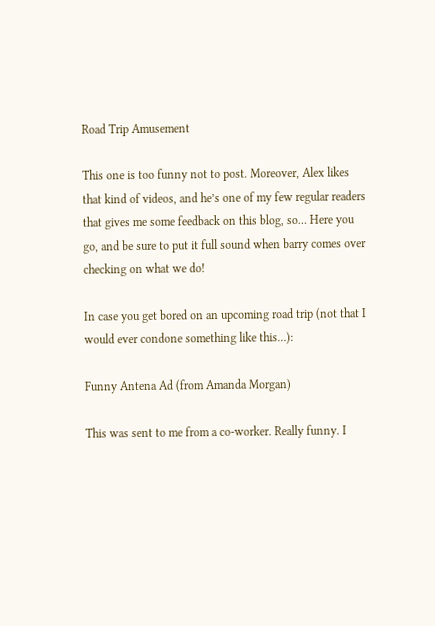Road Trip Amusement

This one is too funny not to post. Moreover, Alex likes that kind of videos, and he’s one of my few regular readers that gives me some feedback on this blog, so… Here you go, and be sure to put it full sound when barry comes over checking on what we do!

In case you get bored on an upcoming road trip (not that I would ever condone something like this…):

Funny Antena Ad (from Amanda Morgan)

This was sent to me from a co-worker. Really funny. I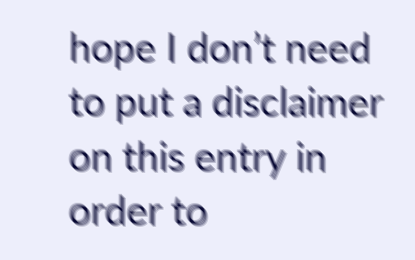hope I don’t need to put a disclaimer on this entry in order to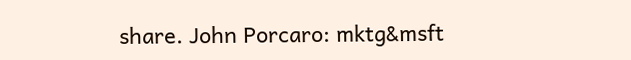share. John Porcaro: mktg&msft